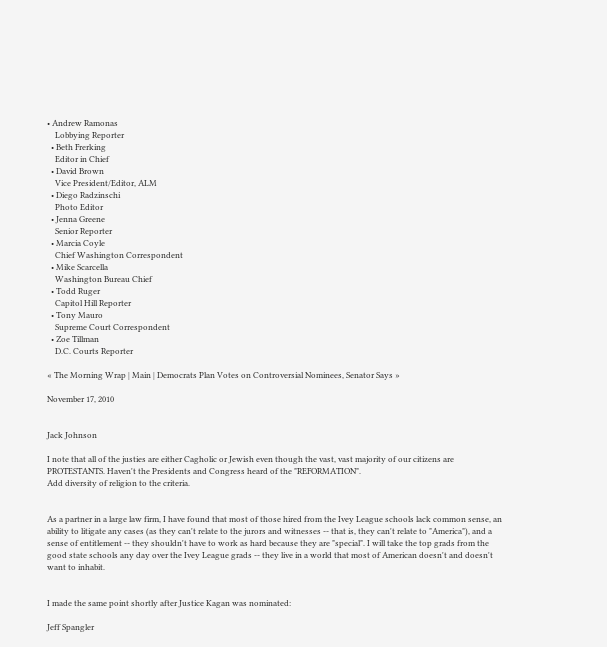• Andrew Ramonas
    Lobbying Reporter
  • Beth Frerking
    Editor in Chief
  • David Brown
    Vice President/Editor, ALM
  • Diego Radzinschi
    Photo Editor
  • Jenna Greene
    Senior Reporter
  • Marcia Coyle
    Chief Washington Correspondent
  • Mike Scarcella
    Washington Bureau Chief
  • Todd Ruger
    Capitol Hill Reporter
  • Tony Mauro
    Supreme Court Correspondent
  • Zoe Tillman
    D.C. Courts Reporter

« The Morning Wrap | Main | Democrats Plan Votes on Controversial Nominees, Senator Says »

November 17, 2010


Jack Johnson

I note that all of the justies are either Cagholic or Jewish even though the vast, vast majority of our citizens are PROTESTANTS. Haven't the Presidents and Congress heard of the "REFORMATION".
Add diversity of religion to the criteria.


As a partner in a large law firm, I have found that most of those hired from the Ivey League schools lack common sense, an ability to litigate any cases (as they can't relate to the jurors and witnesses -- that is, they can't relate to "America"), and a sense of entitlement -- they shouldn't have to work as hard because they are "special". I will take the top grads from the good state schools any day over the Ivey League grads -- they live in a world that most of American doesn't and doesn't want to inhabit.


I made the same point shortly after Justice Kagan was nominated:

Jeff Spangler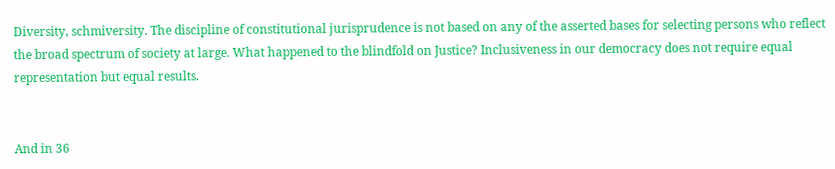Diversity, schmiversity. The discipline of constitutional jurisprudence is not based on any of the asserted bases for selecting persons who reflect the broad spectrum of society at large. What happened to the blindfold on Justice? Inclusiveness in our democracy does not require equal representation but equal results.


And in 36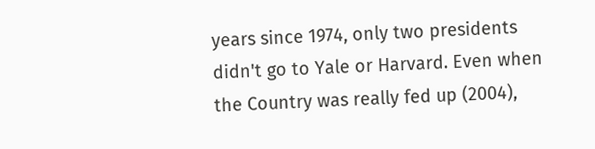years since 1974, only two presidents didn't go to Yale or Harvard. Even when the Country was really fed up (2004),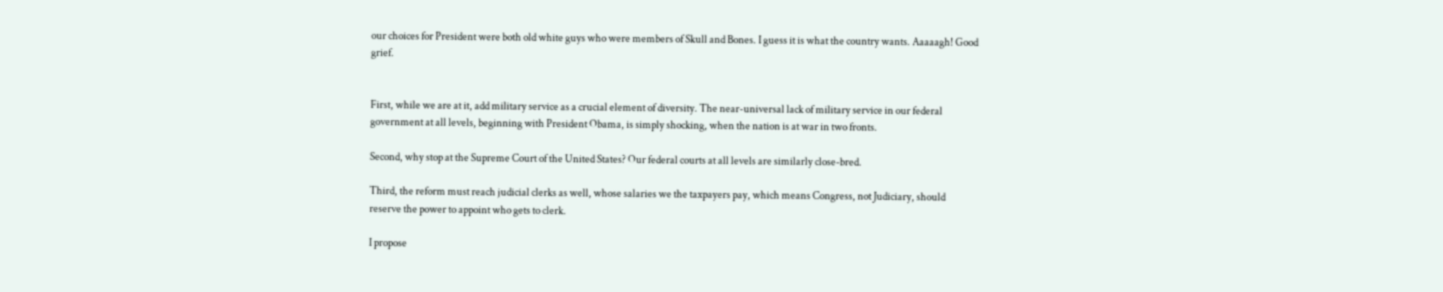our choices for President were both old white guys who were members of Skull and Bones. I guess it is what the country wants. Aaaaagh! Good grief.


First, while we are at it, add military service as a crucial element of diversity. The near-universal lack of military service in our federal government at all levels, beginning with President Obama, is simply shocking, when the nation is at war in two fronts.

Second, why stop at the Supreme Court of the United States? Our federal courts at all levels are similarly close-bred.

Third, the reform must reach judicial clerks as well, whose salaries we the taxpayers pay, which means Congress, not Judiciary, should reserve the power to appoint who gets to clerk.

I propose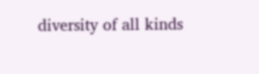diversity of all kinds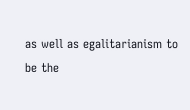as well as egalitarianism to be the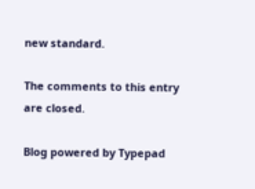new standard.

The comments to this entry are closed.

Blog powered by Typepad